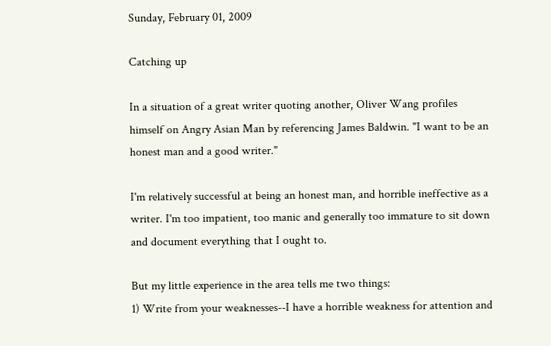Sunday, February 01, 2009

Catching up

In a situation of a great writer quoting another, Oliver Wang profiles himself on Angry Asian Man by referencing James Baldwin. "I want to be an honest man and a good writer."

I'm relatively successful at being an honest man, and horrible ineffective as a writer. I'm too impatient, too manic and generally too immature to sit down and document everything that I ought to.

But my little experience in the area tells me two things:
1) Write from your weaknesses--I have a horrible weakness for attention and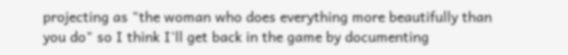projecting as "the woman who does everything more beautifully than you do" so I think I'll get back in the game by documenting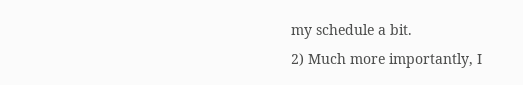my schedule a bit.
2) Much more importantly, I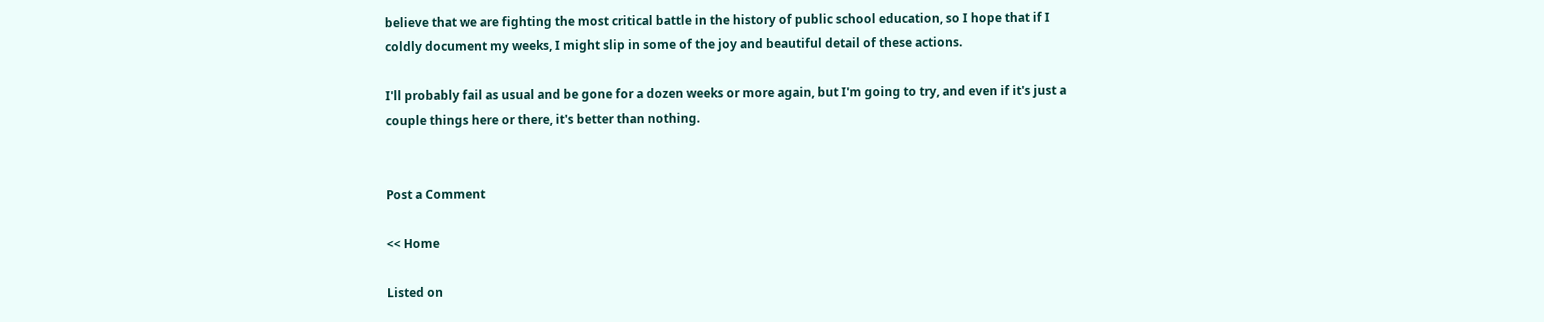believe that we are fighting the most critical battle in the history of public school education, so I hope that if I coldly document my weeks, I might slip in some of the joy and beautiful detail of these actions.

I'll probably fail as usual and be gone for a dozen weeks or more again, but I'm going to try, and even if it's just a couple things here or there, it's better than nothing.


Post a Comment

<< Home

Listed on